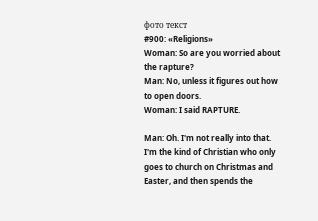фото текст
#900: «Religions»
Woman: So are you worried about the rapture?
Man: No, unless it figures out how to open doors.
Woman: I said RAPTURE.

Man: Oh. I'm not really into that. I'm the kind of Christian who only goes to church on Christmas and Easter, and then spends the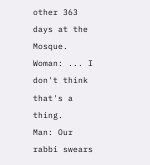other 363 days at the Mosque.
Woman: ... I don't think that's a thing.
Man: Our rabbi swears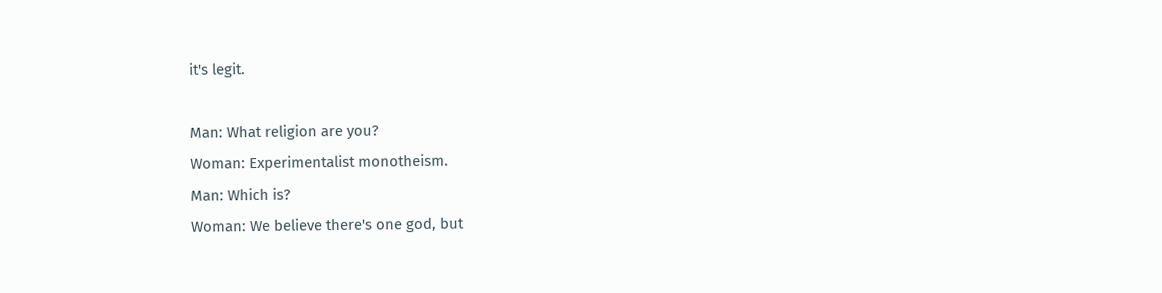it's legit.

Man: What religion are you?
Woman: Experimentalist monotheism.
Man: Which is?
Woman: We believe there's one god, but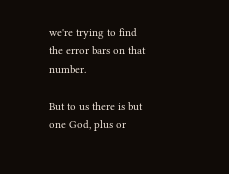we're trying to find the error bars on that number.

But to us there is but one God, plus or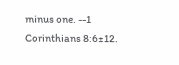minus one. --1 Corinthians 8:6±12.